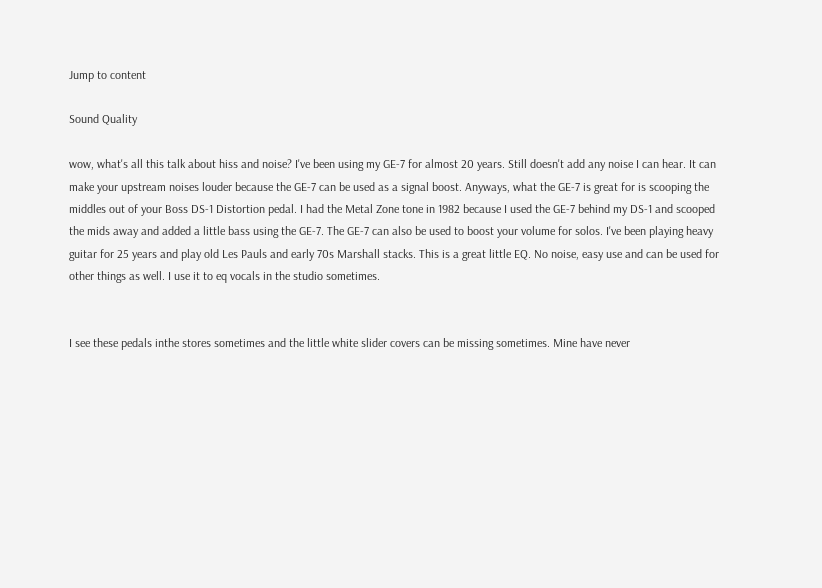Jump to content

Sound Quality

wow, what's all this talk about hiss and noise? I've been using my GE-7 for almost 20 years. Still doesn't add any noise I can hear. It can make your upstream noises louder because the GE-7 can be used as a signal boost. Anyways, what the GE-7 is great for is scooping the middles out of your Boss DS-1 Distortion pedal. I had the Metal Zone tone in 1982 because I used the GE-7 behind my DS-1 and scooped the mids away and added a little bass using the GE-7. The GE-7 can also be used to boost your volume for solos. I've been playing heavy guitar for 25 years and play old Les Pauls and early 70s Marshall stacks. This is a great little EQ. No noise, easy use and can be used for other things as well. I use it to eq vocals in the studio sometimes.


I see these pedals inthe stores sometimes and the little white slider covers can be missing sometimes. Mine have never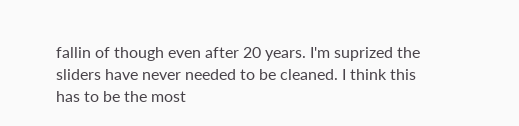fallin of though even after 20 years. I'm suprized the sliders have never needed to be cleaned. I think this has to be the most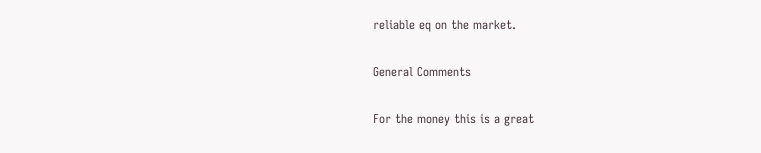reliable eq on the market.

General Comments

For the money this is a great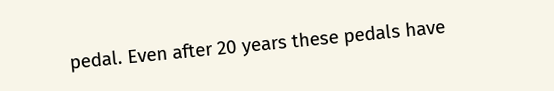pedal. Even after 20 years these pedals have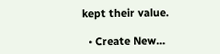kept their value.

  • Create New...